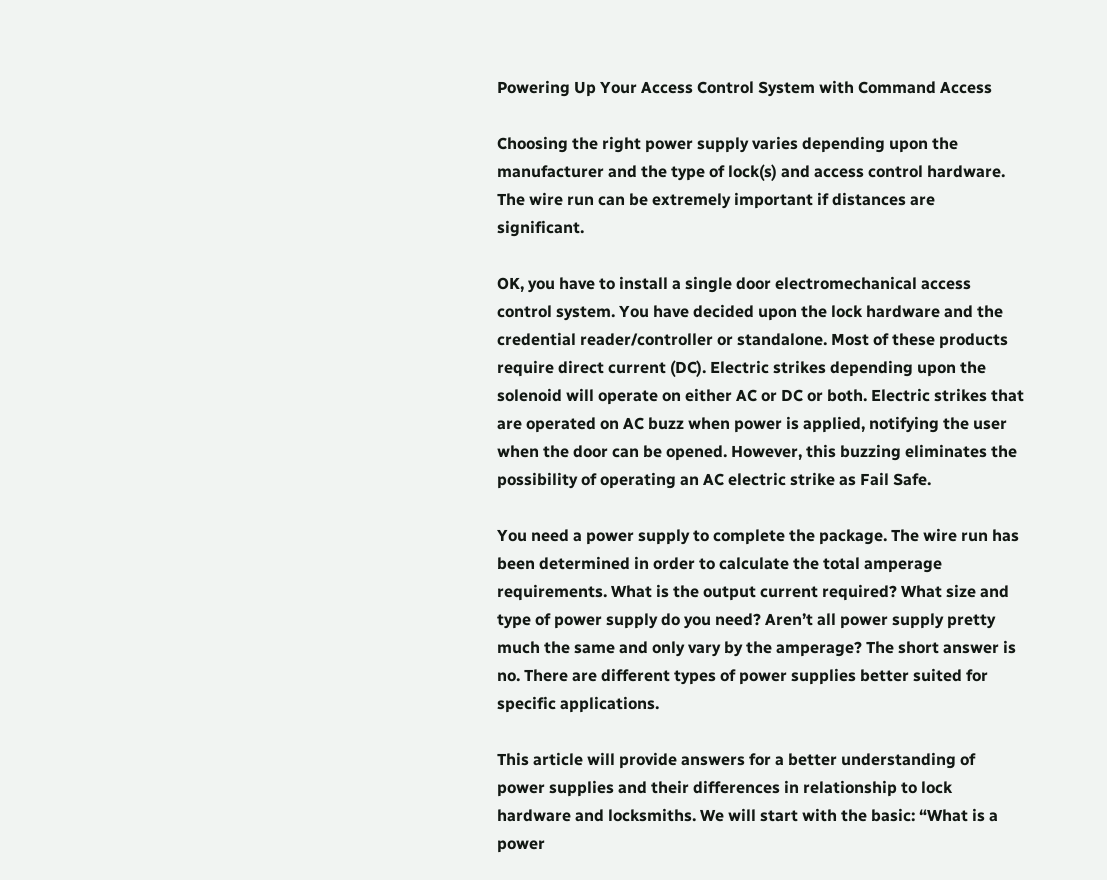Powering Up Your Access Control System with Command Access

Choosing the right power supply varies depending upon the manufacturer and the type of lock(s) and access control hardware. The wire run can be extremely important if distances are significant.

OK, you have to install a single door electromechanical access control system. You have decided upon the lock hardware and the credential reader/controller or standalone. Most of these products require direct current (DC). Electric strikes depending upon the solenoid will operate on either AC or DC or both. Electric strikes that are operated on AC buzz when power is applied, notifying the user when the door can be opened. However, this buzzing eliminates the possibility of operating an AC electric strike as Fail Safe.

You need a power supply to complete the package. The wire run has been determined in order to calculate the total amperage requirements. What is the output current required? What size and type of power supply do you need? Aren’t all power supply pretty much the same and only vary by the amperage? The short answer is no. There are different types of power supplies better suited for specific applications.

This article will provide answers for a better understanding of power supplies and their differences in relationship to lock hardware and locksmiths. We will start with the basic: “What is a power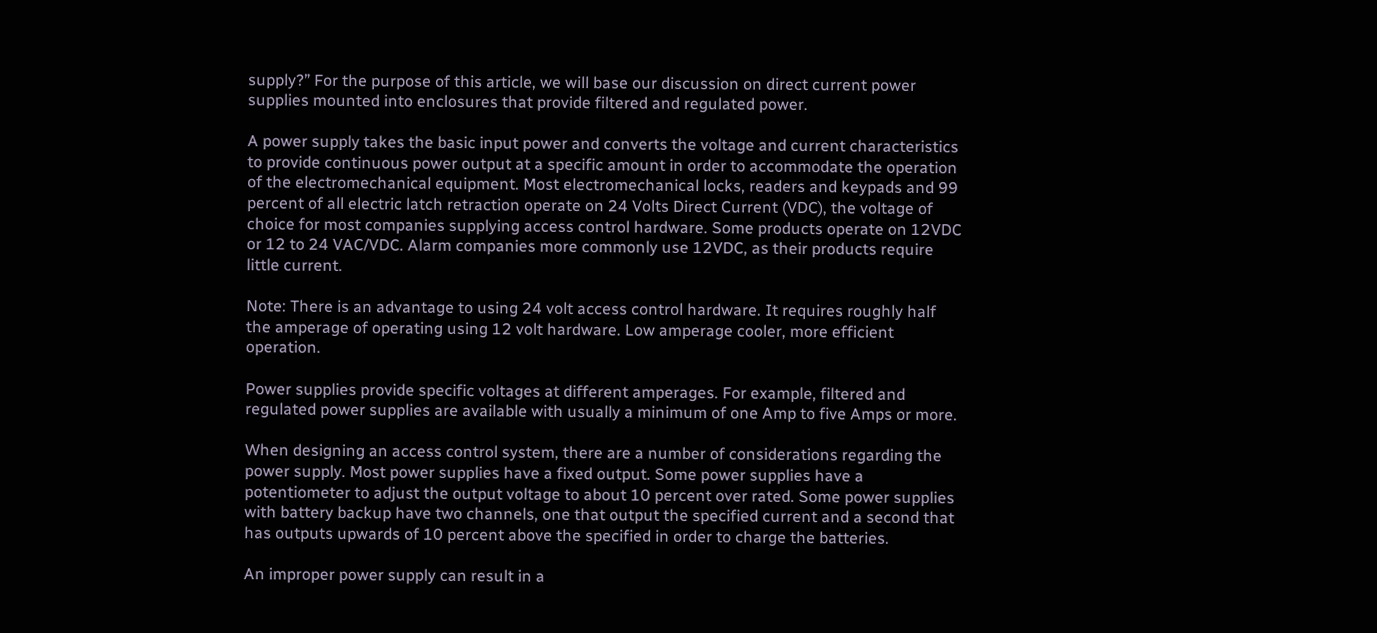supply?” For the purpose of this article, we will base our discussion on direct current power supplies mounted into enclosures that provide filtered and regulated power.

A power supply takes the basic input power and converts the voltage and current characteristics to provide continuous power output at a specific amount in order to accommodate the operation of the electromechanical equipment. Most electromechanical locks, readers and keypads and 99 percent of all electric latch retraction operate on 24 Volts Direct Current (VDC), the voltage of choice for most companies supplying access control hardware. Some products operate on 12VDC or 12 to 24 VAC/VDC. Alarm companies more commonly use 12VDC, as their products require little current.

Note: There is an advantage to using 24 volt access control hardware. It requires roughly half the amperage of operating using 12 volt hardware. Low amperage cooler, more efficient operation.

Power supplies provide specific voltages at different amperages. For example, filtered and regulated power supplies are available with usually a minimum of one Amp to five Amps or more.

When designing an access control system, there are a number of considerations regarding the power supply. Most power supplies have a fixed output. Some power supplies have a potentiometer to adjust the output voltage to about 10 percent over rated. Some power supplies with battery backup have two channels, one that output the specified current and a second that has outputs upwards of 10 percent above the specified in order to charge the batteries.

An improper power supply can result in a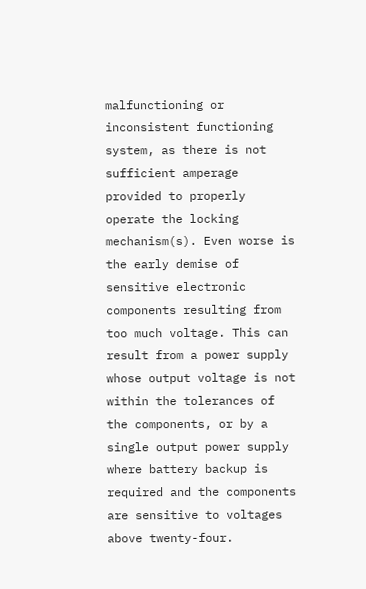malfunctioning or inconsistent functioning system, as there is not sufficient amperage provided to properly operate the locking mechanism(s). Even worse is the early demise of sensitive electronic components resulting from too much voltage. This can result from a power supply whose output voltage is not within the tolerances of the components, or by a single output power supply where battery backup is required and the components are sensitive to voltages above twenty-four.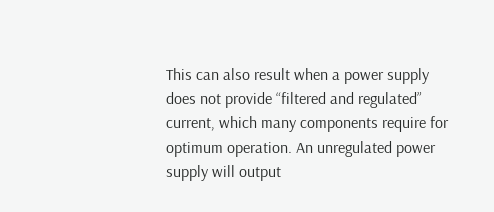This can also result when a power supply does not provide “filtered and regulated” current, which many components require for optimum operation. An unregulated power supply will output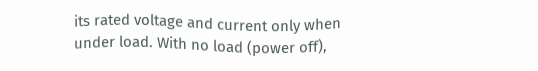its rated voltage and current only when under load. With no load (power off),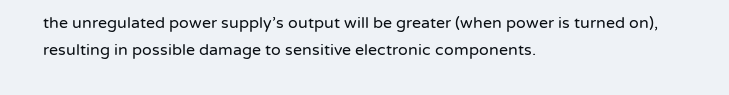the unregulated power supply’s output will be greater (when power is turned on), resulting in possible damage to sensitive electronic components.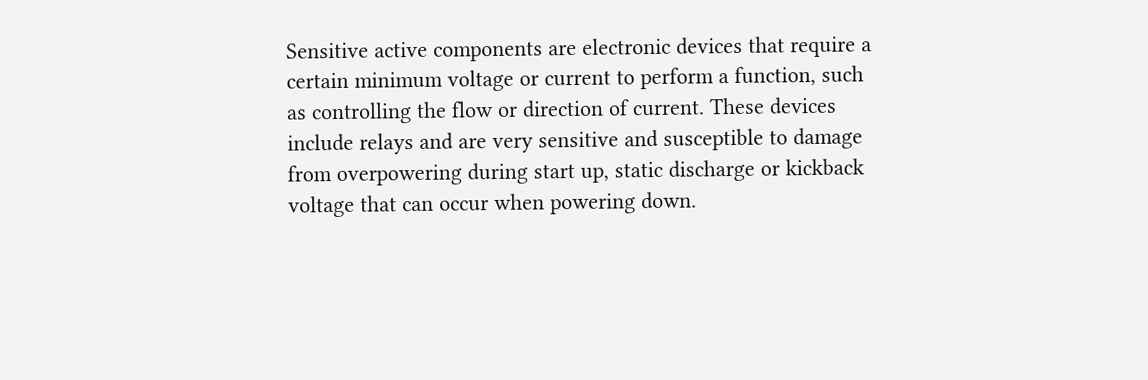Sensitive active components are electronic devices that require a certain minimum voltage or current to perform a function, such as controlling the flow or direction of current. These devices include relays and are very sensitive and susceptible to damage from overpowering during start up, static discharge or kickback voltage that can occur when powering down.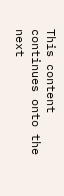This content continues onto the next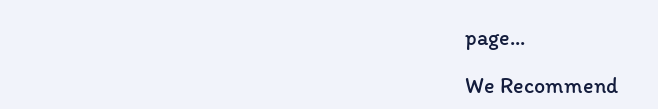page...

We Recommend